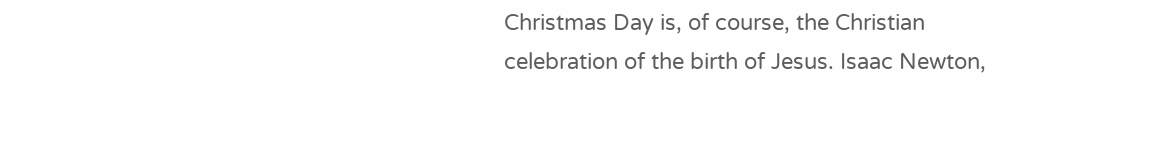Christmas Day is, of course, the Christian celebration of the birth of Jesus. Isaac Newton,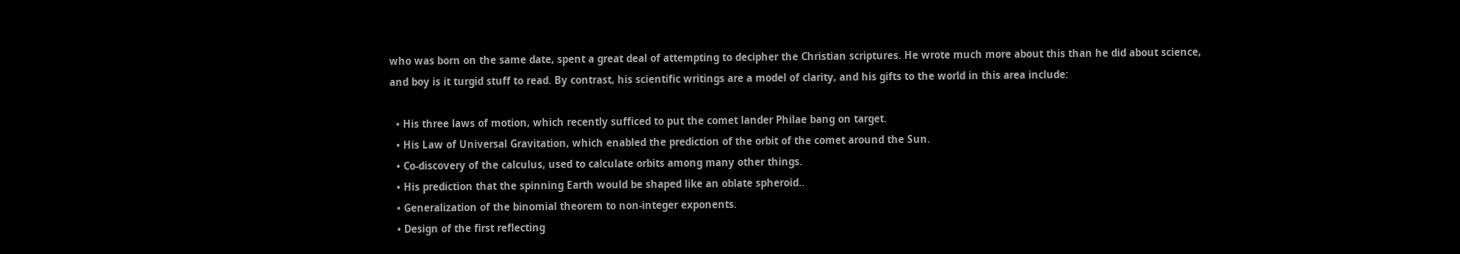who was born on the same date, spent a great deal of attempting to decipher the Christian scriptures. He wrote much more about this than he did about science, and boy is it turgid stuff to read. By contrast, his scientific writings are a model of clarity, and his gifts to the world in this area include:

  • His three laws of motion, which recently sufficed to put the comet lander Philae bang on target.
  • His Law of Universal Gravitation, which enabled the prediction of the orbit of the comet around the Sun.
  • Co-discovery of the calculus, used to calculate orbits among many other things.
  • His prediction that the spinning Earth would be shaped like an oblate spheroid..
  • Generalization of the binomial theorem to non-integer exponents.
  • Design of the first reflecting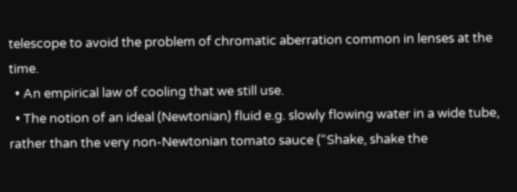telescope to avoid the problem of chromatic aberration common in lenses at the time.
  • An empirical law of cooling that we still use.
  • The notion of an ideal (Newtonian) fluid e.g. slowly flowing water in a wide tube, rather than the very non-Newtonian tomato sauce (“Shake, shake the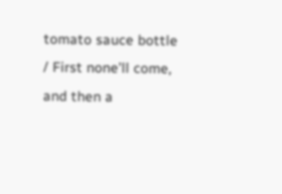tomato sauce bottle / First none’ll come, and then a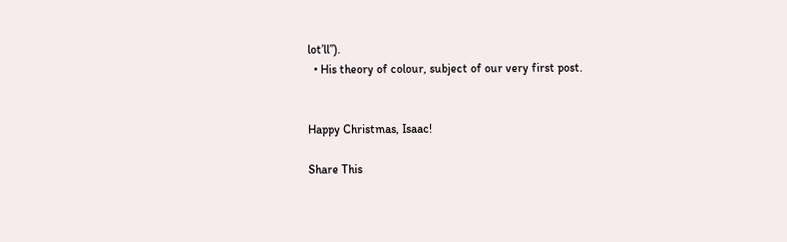lot’ll”).
  • His theory of colour, subject of our very first post.


Happy Christmas, Isaac!

Share This